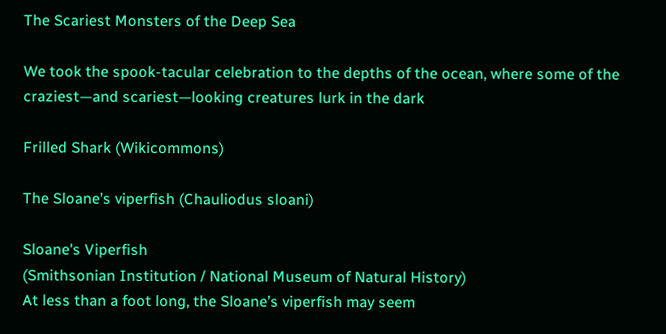The Scariest Monsters of the Deep Sea

We took the spook-tacular celebration to the depths of the ocean, where some of the craziest—and scariest—looking creatures lurk in the dark

Frilled Shark (Wikicommons)

The Sloane’s viperfish (Chauliodus sloani)

Sloane's Viperfish
(Smithsonian Institution / National Museum of Natural History)
At less than a foot long, the Sloane’s viperfish may seem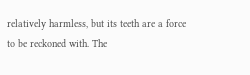relatively harmless, but its teeth are a force to be reckoned with. The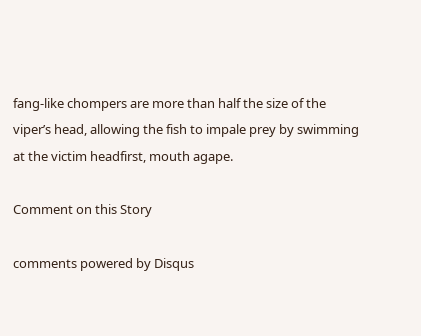fang-like chompers are more than half the size of the viper’s head, allowing the fish to impale prey by swimming at the victim headfirst, mouth agape.

Comment on this Story

comments powered by Disqus